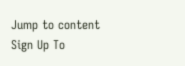Jump to content
Sign Up To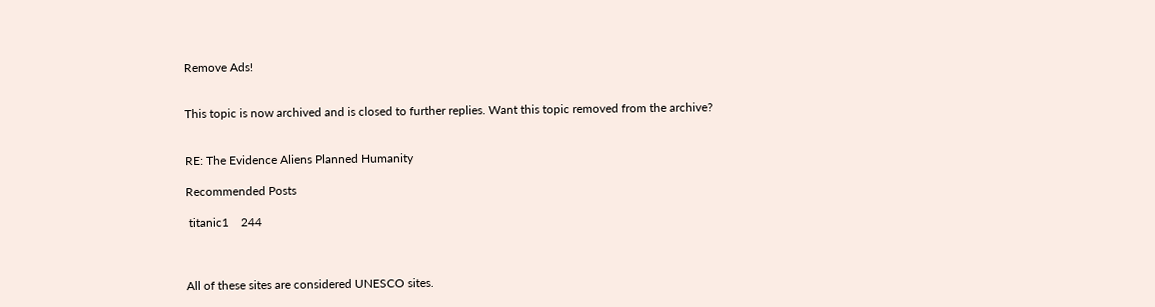Remove Ads!


This topic is now archived and is closed to further replies. Want this topic removed from the archive?


RE: The Evidence Aliens Planned Humanity

Recommended Posts

 titanic1    244



All of these sites are considered UNESCO sites.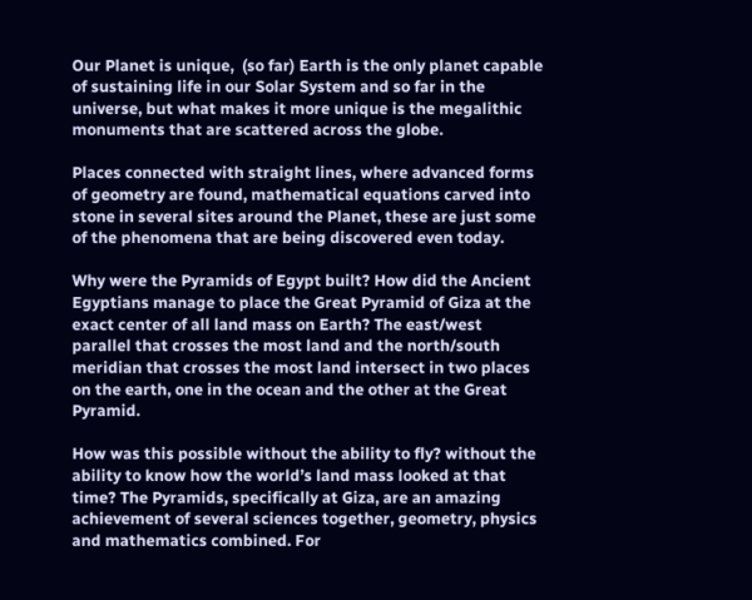Our Planet is unique,  (so far) Earth is the only planet capable of sustaining life in our Solar System and so far in the universe, but what makes it more unique is the megalithic monuments that are scattered across the globe.

Places connected with straight lines, where advanced forms of geometry are found, mathematical equations carved into stone in several sites around the Planet, these are just some of the phenomena that are being discovered even today.

Why were the Pyramids of Egypt built? How did the Ancient Egyptians manage to place the Great Pyramid of Giza at the exact center of all land mass on Earth? The east/west parallel that crosses the most land and the north/south meridian that crosses the most land intersect in two places on the earth, one in the ocean and the other at the Great Pyramid.

How was this possible without the ability to fly? without the ability to know how the world’s land mass looked at that time? The Pyramids, specifically at Giza, are an amazing achievement of several sciences together, geometry, physics and mathematics combined. For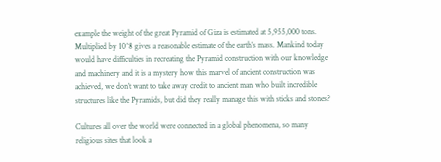example the weight of the great Pyramid of Giza is estimated at 5,955,000 tons. Multiplied by 10^8 gives a reasonable estimate of the earth’s mass. Mankind today would have difficulties in recreating the Pyramid construction with our knowledge and machinery and it is a mystery how this marvel of ancient construction was achieved, we don’t want to take away credit to ancient man who built incredible structures like the Pyramids, but did they really manage this with sticks and stones?

Cultures all over the world were connected in a global phenomena, so many religious sites that look a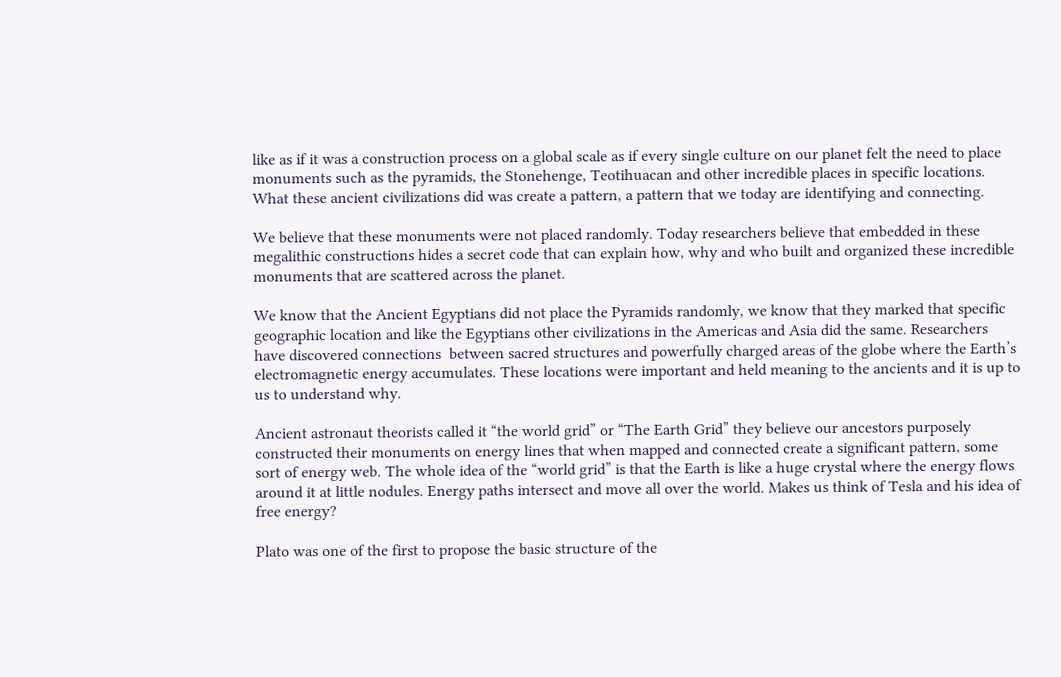like as if it was a construction process on a global scale as if every single culture on our planet felt the need to place monuments such as the pyramids, the Stonehenge, Teotihuacan and other incredible places in specific locations. What these ancient civilizations did was create a pattern, a pattern that we today are identifying and connecting.

We believe that these monuments were not placed randomly. Today researchers believe that embedded in these megalithic constructions hides a secret code that can explain how, why and who built and organized these incredible monuments that are scattered across the planet.

We know that the Ancient Egyptians did not place the Pyramids randomly, we know that they marked that specific geographic location and like the Egyptians other civilizations in the Americas and Asia did the same. Researchers have discovered connections  between sacred structures and powerfully charged areas of the globe where the Earth’s electromagnetic energy accumulates. These locations were important and held meaning to the ancients and it is up to us to understand why.

Ancient astronaut theorists called it “the world grid” or “The Earth Grid” they believe our ancestors purposely constructed their monuments on energy lines that when mapped and connected create a significant pattern, some sort of energy web. The whole idea of the “world grid” is that the Earth is like a huge crystal where the energy flows around it at little nodules. Energy paths intersect and move all over the world. Makes us think of Tesla and his idea of free energy?

Plato was one of the first to propose the basic structure of the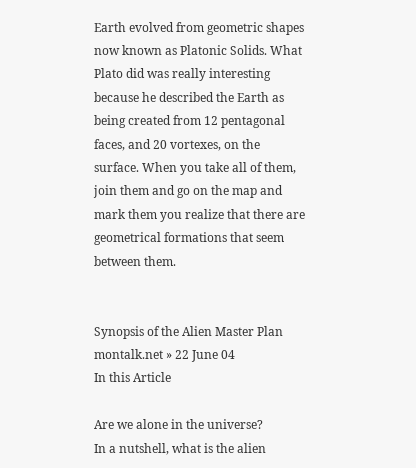Earth evolved from geometric shapes now known as Platonic Solids. What Plato did was really interesting because he described the Earth as being created from 12 pentagonal faces, and 20 vortexes, on the surface. When you take all of them, join them and go on the map and mark them you realize that there are geometrical formations that seem between them.


Synopsis of the Alien Master Plan
montalk.net » 22 June 04
In this Article

Are we alone in the universe?
In a nutshell, what is the alien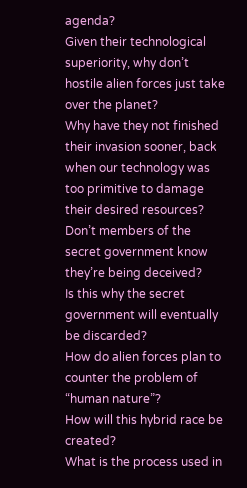agenda?
Given their technological superiority, why don’t hostile alien forces just take over the planet?
Why have they not finished their invasion sooner, back when our technology was too primitive to damage their desired resources?
Don’t members of the secret government know they’re being deceived?
Is this why the secret government will eventually be discarded?
How do alien forces plan to counter the problem of “human nature”?
How will this hybrid race be created?
What is the process used in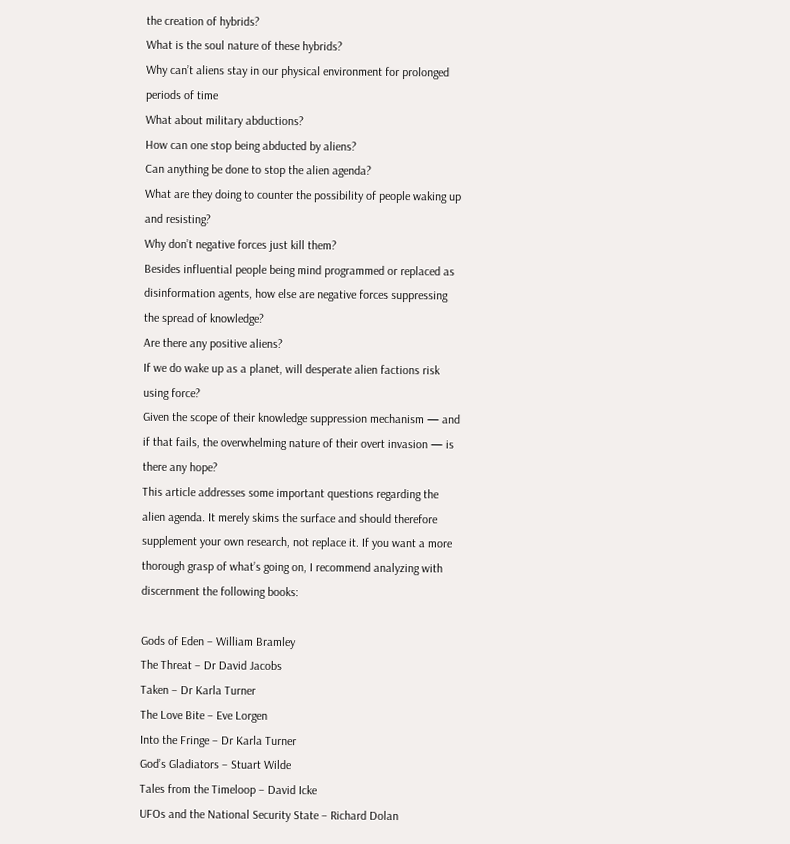the creation of hybrids?
What is the soul nature of these hybrids?
Why can’t aliens stay in our physical environment for prolonged periods of time
What about military abductions?
How can one stop being abducted by aliens?
Can anything be done to stop the alien agenda?
What are they doing to counter the possibility of people waking up and resisting?
Why don’t negative forces just kill them?
Besides influential people being mind programmed or replaced as disinformation agents, how else are negative forces suppressing the spread of knowledge?
Are there any positive aliens?
If we do wake up as a planet, will desperate alien factions risk using force?
Given the scope of their knowledge suppression mechanism — and if that fails, the overwhelming nature of their overt invasion — is there any hope?
This article addresses some important questions regarding the alien agenda. It merely skims the surface and should therefore supplement your own research, not replace it. If you want a more thorough grasp of what’s going on, I recommend analyzing with discernment the following books:

Gods of Eden – William Bramley
The Threat – Dr David Jacobs
Taken – Dr Karla Turner
The Love Bite – Eve Lorgen
Into the Fringe – Dr Karla Turner
God’s Gladiators – Stuart Wilde
Tales from the Timeloop – David Icke
UFOs and the National Security State – Richard Dolan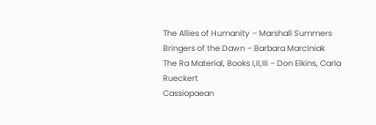The Allies of Humanity – Marshall Summers
Bringers of the Dawn – Barbara Marciniak
The Ra Material, Books I,II,III – Don Elkins, Carla Rueckert
Cassiopaean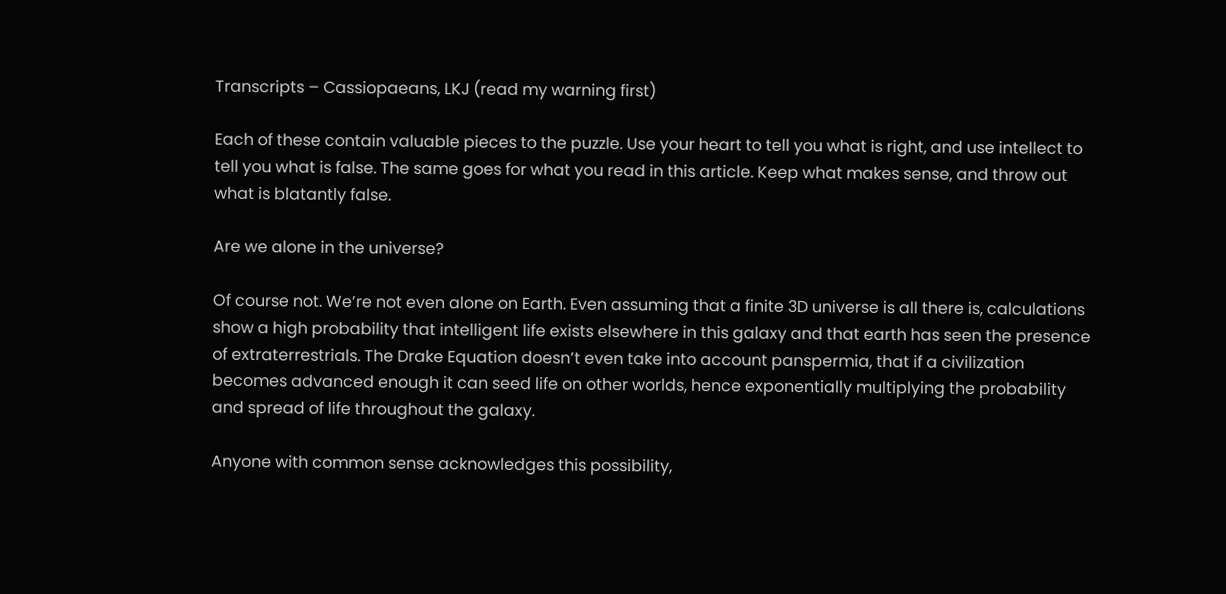Transcripts – Cassiopaeans, LKJ (read my warning first)

Each of these contain valuable pieces to the puzzle. Use your heart to tell you what is right, and use intellect to tell you what is false. The same goes for what you read in this article. Keep what makes sense, and throw out what is blatantly false.

Are we alone in the universe?

Of course not. We’re not even alone on Earth. Even assuming that a finite 3D universe is all there is, calculations show a high probability that intelligent life exists elsewhere in this galaxy and that earth has seen the presence of extraterrestrials. The Drake Equation doesn’t even take into account panspermia, that if a civilization becomes advanced enough it can seed life on other worlds, hence exponentially multiplying the probability and spread of life throughout the galaxy.

Anyone with common sense acknowledges this possibility,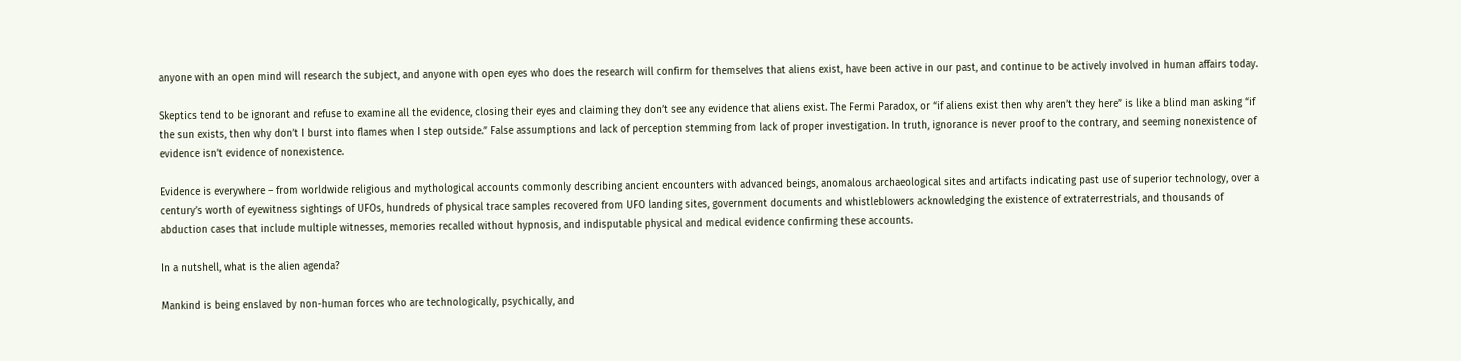anyone with an open mind will research the subject, and anyone with open eyes who does the research will confirm for themselves that aliens exist, have been active in our past, and continue to be actively involved in human affairs today.

Skeptics tend to be ignorant and refuse to examine all the evidence, closing their eyes and claiming they don’t see any evidence that aliens exist. The Fermi Paradox, or “if aliens exist then why aren’t they here” is like a blind man asking “if the sun exists, then why don’t I burst into flames when I step outside.” False assumptions and lack of perception stemming from lack of proper investigation. In truth, ignorance is never proof to the contrary, and seeming nonexistence of evidence isn’t evidence of nonexistence.

Evidence is everywhere – from worldwide religious and mythological accounts commonly describing ancient encounters with advanced beings, anomalous archaeological sites and artifacts indicating past use of superior technology, over a century’s worth of eyewitness sightings of UFOs, hundreds of physical trace samples recovered from UFO landing sites, government documents and whistleblowers acknowledging the existence of extraterrestrials, and thousands of abduction cases that include multiple witnesses, memories recalled without hypnosis, and indisputable physical and medical evidence confirming these accounts.

In a nutshell, what is the alien agenda?

Mankind is being enslaved by non-human forces who are technologically, psychically, and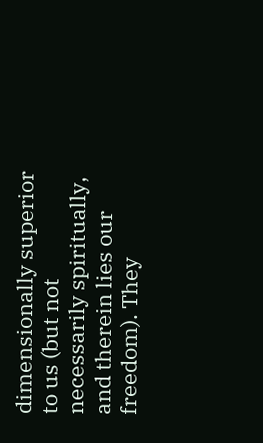dimensionally superior to us (but not necessarily spiritually, and therein lies our freedom). They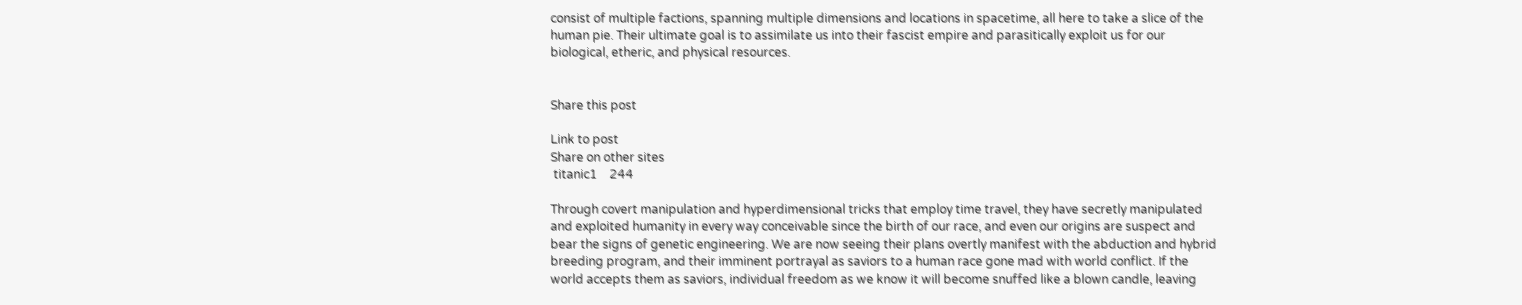consist of multiple factions, spanning multiple dimensions and locations in spacetime, all here to take a slice of the human pie. Their ultimate goal is to assimilate us into their fascist empire and parasitically exploit us for our biological, etheric, and physical resources.


Share this post

Link to post
Share on other sites
 titanic1    244

Through covert manipulation and hyperdimensional tricks that employ time travel, they have secretly manipulated and exploited humanity in every way conceivable since the birth of our race, and even our origins are suspect and bear the signs of genetic engineering. We are now seeing their plans overtly manifest with the abduction and hybrid breeding program, and their imminent portrayal as saviors to a human race gone mad with world conflict. If the world accepts them as saviors, individual freedom as we know it will become snuffed like a blown candle, leaving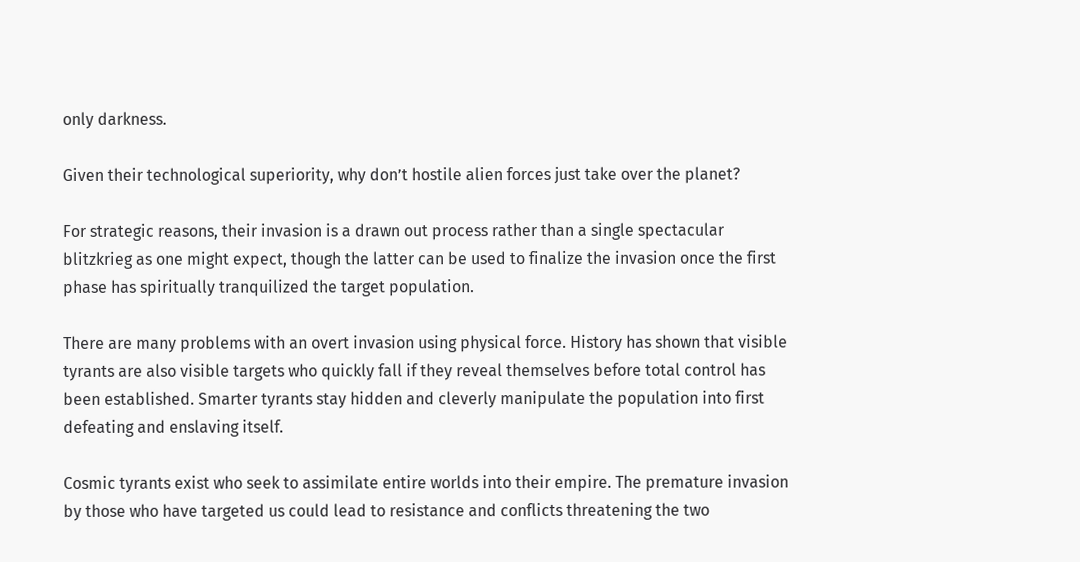only darkness.

Given their technological superiority, why don’t hostile alien forces just take over the planet?

For strategic reasons, their invasion is a drawn out process rather than a single spectacular blitzkrieg as one might expect, though the latter can be used to finalize the invasion once the first phase has spiritually tranquilized the target population.

There are many problems with an overt invasion using physical force. History has shown that visible tyrants are also visible targets who quickly fall if they reveal themselves before total control has been established. Smarter tyrants stay hidden and cleverly manipulate the population into first defeating and enslaving itself.

Cosmic tyrants exist who seek to assimilate entire worlds into their empire. The premature invasion by those who have targeted us could lead to resistance and conflicts threatening the two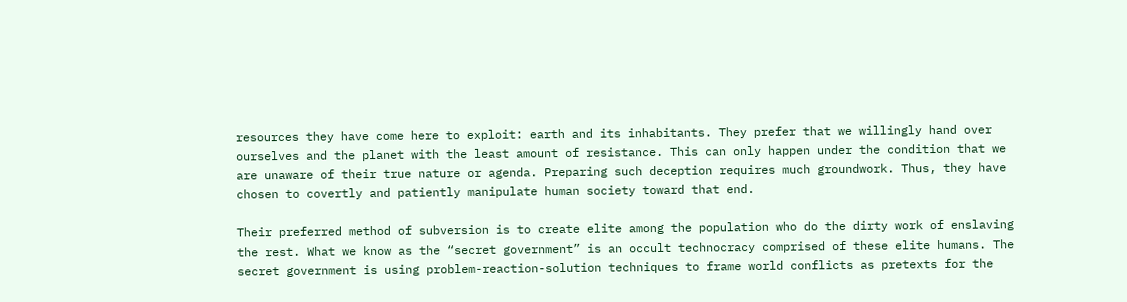resources they have come here to exploit: earth and its inhabitants. They prefer that we willingly hand over ourselves and the planet with the least amount of resistance. This can only happen under the condition that we are unaware of their true nature or agenda. Preparing such deception requires much groundwork. Thus, they have chosen to covertly and patiently manipulate human society toward that end.

Their preferred method of subversion is to create elite among the population who do the dirty work of enslaving the rest. What we know as the “secret government” is an occult technocracy comprised of these elite humans. The secret government is using problem-reaction-solution techniques to frame world conflicts as pretexts for the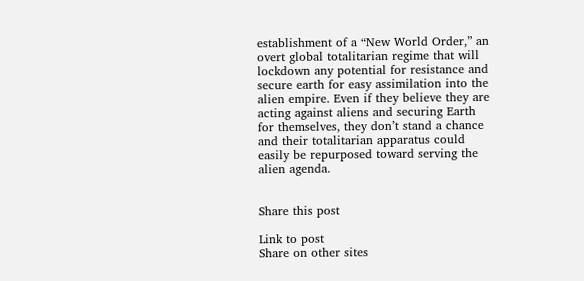establishment of a “New World Order,” an overt global totalitarian regime that will lockdown any potential for resistance and secure earth for easy assimilation into the alien empire. Even if they believe they are acting against aliens and securing Earth for themselves, they don’t stand a chance and their totalitarian apparatus could easily be repurposed toward serving the alien agenda.


Share this post

Link to post
Share on other sites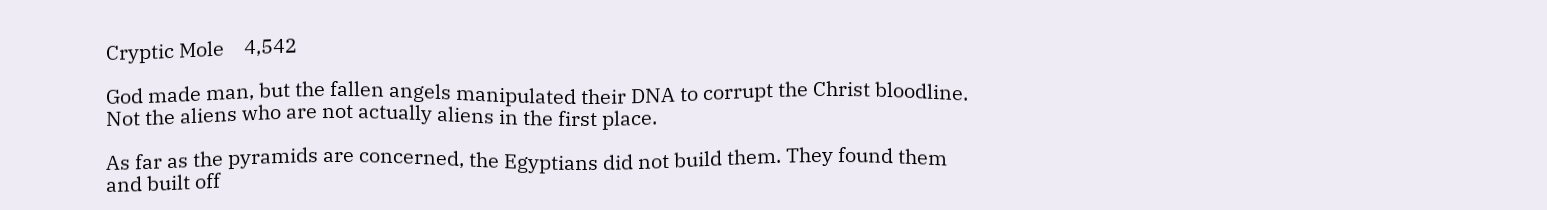Cryptic Mole    4,542

God made man, but the fallen angels manipulated their DNA to corrupt the Christ bloodline. Not the aliens who are not actually aliens in the first place.

As far as the pyramids are concerned, the Egyptians did not build them. They found them and built off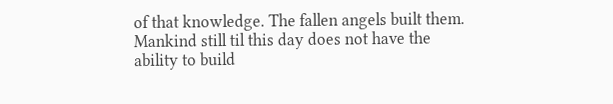of that knowledge. The fallen angels built them. Mankind still til this day does not have the ability to build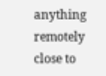anything remotely close to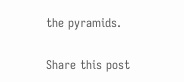the pyramids.

Share this post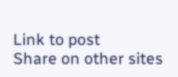Link to post
Share on other sites